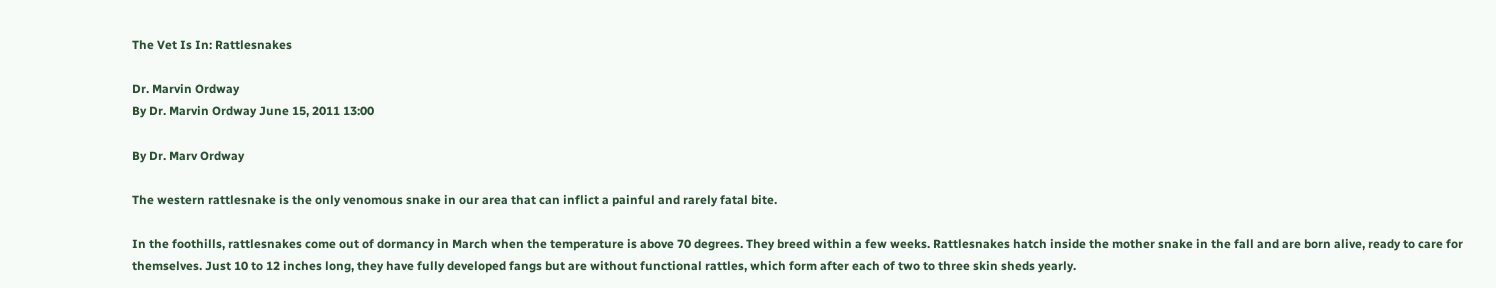The Vet Is In: Rattlesnakes

Dr. Marvin Ordway
By Dr. Marvin Ordway June 15, 2011 13:00

By Dr. Marv Ordway

The western rattlesnake is the only venomous snake in our area that can inflict a painful and rarely fatal bite.

In the foothills, rattlesnakes come out of dormancy in March when the temperature is above 70 degrees. They breed within a few weeks. Rattlesnakes hatch inside the mother snake in the fall and are born alive, ready to care for themselves. Just 10 to 12 inches long, they have fully developed fangs but are without functional rattles, which form after each of two to three skin sheds yearly.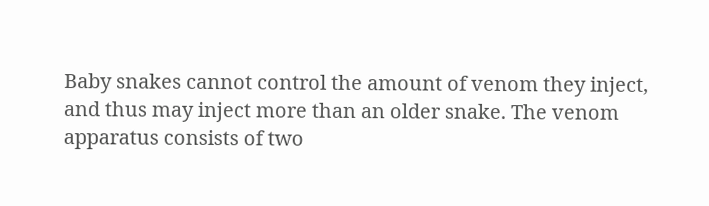Baby snakes cannot control the amount of venom they inject, and thus may inject more than an older snake. The venom apparatus consists of two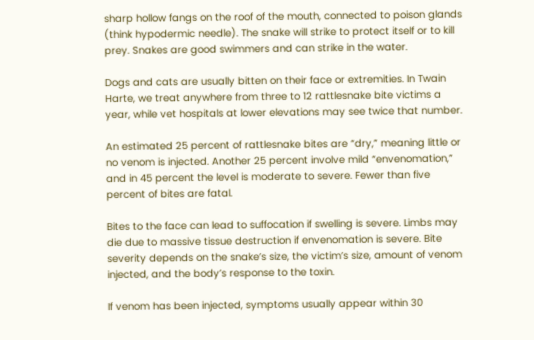sharp hollow fangs on the roof of the mouth, connected to poison glands (think hypodermic needle). The snake will strike to protect itself or to kill prey. Snakes are good swimmers and can strike in the water.

Dogs and cats are usually bitten on their face or extremities. In Twain Harte, we treat anywhere from three to 12 rattlesnake bite victims a year, while vet hospitals at lower elevations may see twice that number.

An estimated 25 percent of rattlesnake bites are “dry,” meaning little or no venom is injected. Another 25 percent involve mild “envenomation,” and in 45 percent the level is moderate to severe. Fewer than five percent of bites are fatal.

Bites to the face can lead to suffocation if swelling is severe. Limbs may die due to massive tissue destruction if envenomation is severe. Bite severity depends on the snake’s size, the victim’s size, amount of venom injected, and the body’s response to the toxin.

If venom has been injected, symptoms usually appear within 30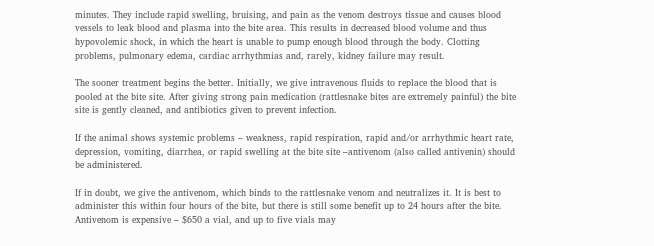minutes. They include rapid swelling, bruising, and pain as the venom destroys tissue and causes blood vessels to leak blood and plasma into the bite area. This results in decreased blood volume and thus hypovolemic shock, in which the heart is unable to pump enough blood through the body. Clotting problems, pulmonary edema, cardiac arrhythmias and, rarely, kidney failure may result.

The sooner treatment begins the better. Initially, we give intravenous fluids to replace the blood that is pooled at the bite site. After giving strong pain medication (rattlesnake bites are extremely painful) the bite site is gently cleaned, and antibiotics given to prevent infection.

If the animal shows systemic problems – weakness, rapid respiration, rapid and/or arrhythmic heart rate, depression, vomiting, diarrhea, or rapid swelling at the bite site –antivenom (also called antivenin) should be administered.

If in doubt, we give the antivenom, which binds to the rattlesnake venom and neutralizes it. It is best to administer this within four hours of the bite, but there is still some benefit up to 24 hours after the bite. Antivenom is expensive – $650 a vial, and up to five vials may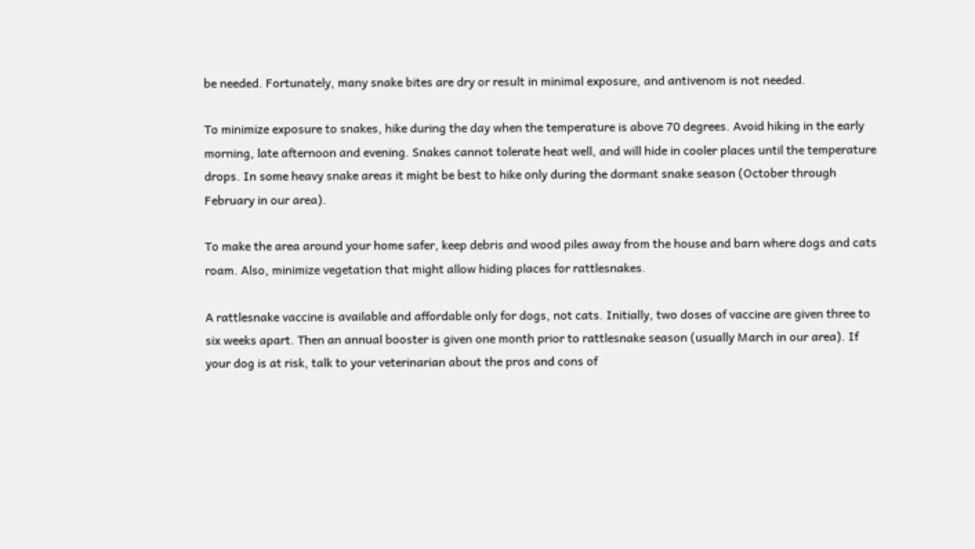be needed. Fortunately, many snake bites are dry or result in minimal exposure, and antivenom is not needed.

To minimize exposure to snakes, hike during the day when the temperature is above 70 degrees. Avoid hiking in the early morning, late afternoon and evening. Snakes cannot tolerate heat well, and will hide in cooler places until the temperature drops. In some heavy snake areas it might be best to hike only during the dormant snake season (October through February in our area).

To make the area around your home safer, keep debris and wood piles away from the house and barn where dogs and cats roam. Also, minimize vegetation that might allow hiding places for rattlesnakes.

A rattlesnake vaccine is available and affordable only for dogs, not cats. Initially, two doses of vaccine are given three to six weeks apart. Then an annual booster is given one month prior to rattlesnake season (usually March in our area). If your dog is at risk, talk to your veterinarian about the pros and cons of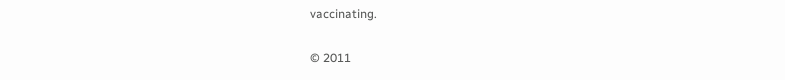vaccinating.

© 2011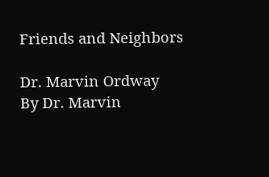Friends and Neighbors

Dr. Marvin Ordway
By Dr. Marvin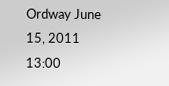Ordway June 15, 2011 13:00